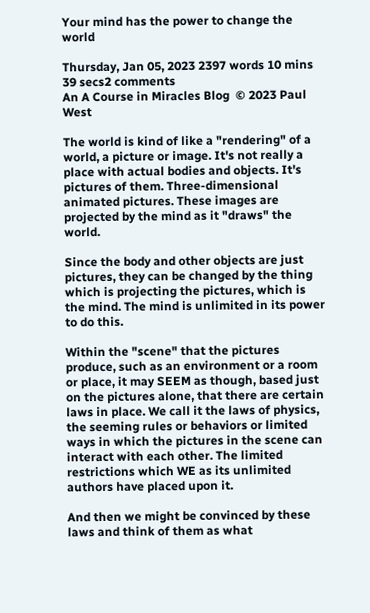Your mind has the power to change the world

Thursday, Jan 05, 2023 2397 words 10 mins 39 secs2 comments
An A Course in Miracles Blog  © 2023 Paul West

The world is kind of like a "rendering" of a world, a picture or image. It's not really a place with actual bodies and objects. It's pictures of them. Three-dimensional animated pictures. These images are projected by the mind as it "draws" the world.

Since the body and other objects are just pictures, they can be changed by the thing which is projecting the pictures, which is the mind. The mind is unlimited in its power to do this.

Within the "scene" that the pictures produce, such as an environment or a room or place, it may SEEM as though, based just on the pictures alone, that there are certain laws in place. We call it the laws of physics, the seeming rules or behaviors or limited ways in which the pictures in the scene can interact with each other. The limited restrictions which WE as its unlimited authors have placed upon it.

And then we might be convinced by these laws and think of them as what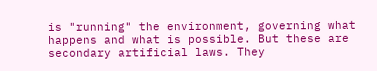is "running" the environment, governing what happens and what is possible. But these are secondary artificial laws. They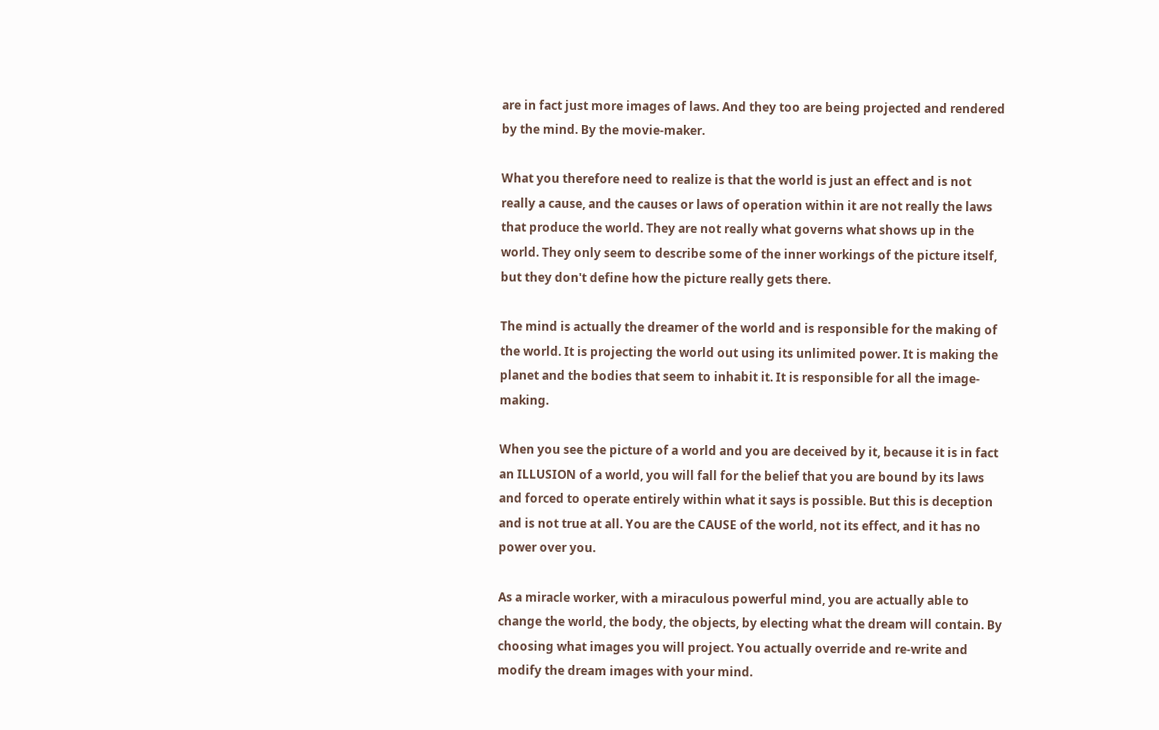are in fact just more images of laws. And they too are being projected and rendered by the mind. By the movie-maker.

What you therefore need to realize is that the world is just an effect and is not really a cause, and the causes or laws of operation within it are not really the laws that produce the world. They are not really what governs what shows up in the world. They only seem to describe some of the inner workings of the picture itself, but they don't define how the picture really gets there.

The mind is actually the dreamer of the world and is responsible for the making of the world. It is projecting the world out using its unlimited power. It is making the planet and the bodies that seem to inhabit it. It is responsible for all the image-making.

When you see the picture of a world and you are deceived by it, because it is in fact an ILLUSION of a world, you will fall for the belief that you are bound by its laws and forced to operate entirely within what it says is possible. But this is deception and is not true at all. You are the CAUSE of the world, not its effect, and it has no power over you.

As a miracle worker, with a miraculous powerful mind, you are actually able to change the world, the body, the objects, by electing what the dream will contain. By choosing what images you will project. You actually override and re-write and modify the dream images with your mind.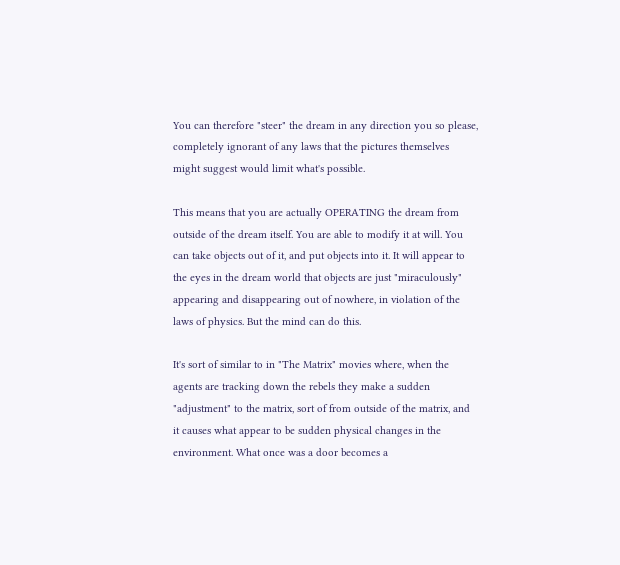You can therefore "steer" the dream in any direction you so please, completely ignorant of any laws that the pictures themselves might suggest would limit what's possible.

This means that you are actually OPERATING the dream from outside of the dream itself. You are able to modify it at will. You can take objects out of it, and put objects into it. It will appear to the eyes in the dream world that objects are just "miraculously" appearing and disappearing out of nowhere, in violation of the laws of physics. But the mind can do this.

It's sort of similar to in "The Matrix" movies where, when the agents are tracking down the rebels they make a sudden "adjustment" to the matrix, sort of from outside of the matrix, and it causes what appear to be sudden physical changes in the environment. What once was a door becomes a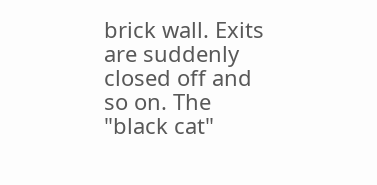brick wall. Exits are suddenly closed off and so on. The "black cat"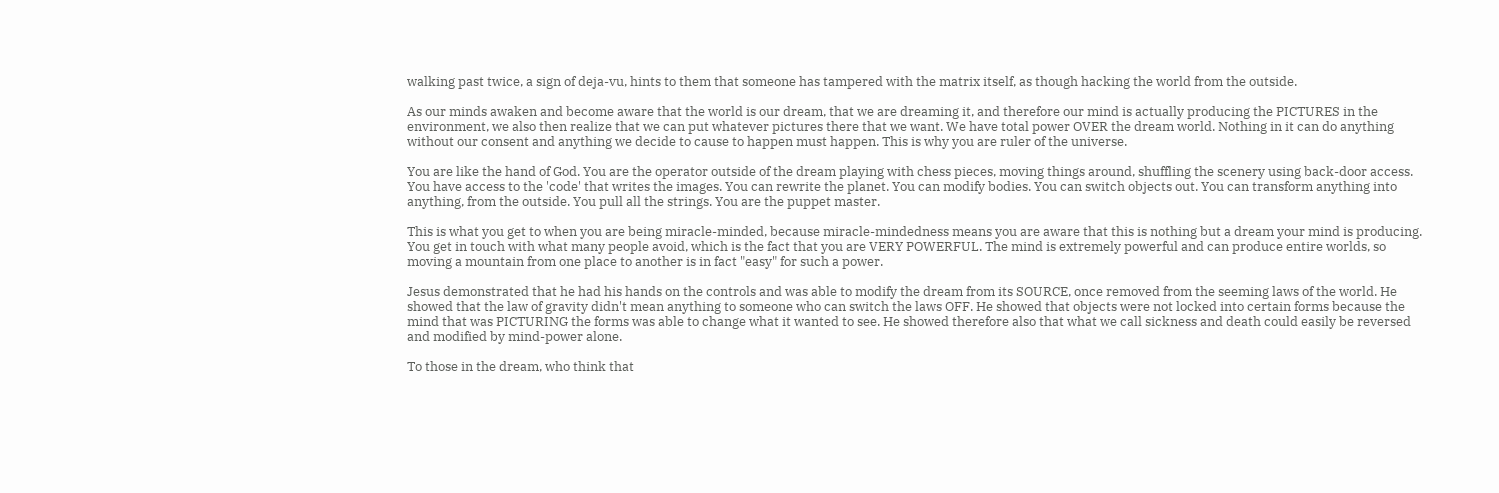walking past twice, a sign of deja-vu, hints to them that someone has tampered with the matrix itself, as though hacking the world from the outside.

As our minds awaken and become aware that the world is our dream, that we are dreaming it, and therefore our mind is actually producing the PICTURES in the environment, we also then realize that we can put whatever pictures there that we want. We have total power OVER the dream world. Nothing in it can do anything without our consent and anything we decide to cause to happen must happen. This is why you are ruler of the universe.

You are like the hand of God. You are the operator outside of the dream playing with chess pieces, moving things around, shuffling the scenery using back-door access. You have access to the 'code' that writes the images. You can rewrite the planet. You can modify bodies. You can switch objects out. You can transform anything into anything, from the outside. You pull all the strings. You are the puppet master.

This is what you get to when you are being miracle-minded, because miracle-mindedness means you are aware that this is nothing but a dream your mind is producing. You get in touch with what many people avoid, which is the fact that you are VERY POWERFUL. The mind is extremely powerful and can produce entire worlds, so moving a mountain from one place to another is in fact "easy" for such a power.

Jesus demonstrated that he had his hands on the controls and was able to modify the dream from its SOURCE, once removed from the seeming laws of the world. He showed that the law of gravity didn't mean anything to someone who can switch the laws OFF. He showed that objects were not locked into certain forms because the mind that was PICTURING the forms was able to change what it wanted to see. He showed therefore also that what we call sickness and death could easily be reversed and modified by mind-power alone.

To those in the dream, who think that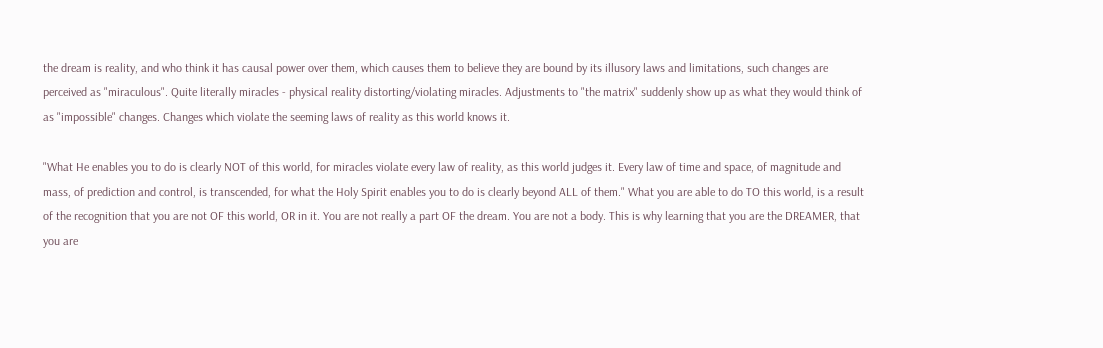the dream is reality, and who think it has causal power over them, which causes them to believe they are bound by its illusory laws and limitations, such changes are perceived as "miraculous". Quite literally miracles - physical reality distorting/violating miracles. Adjustments to "the matrix" suddenly show up as what they would think of as "impossible" changes. Changes which violate the seeming laws of reality as this world knows it.

"What He enables you to do is clearly NOT of this world, for miracles violate every law of reality, as this world judges it. Every law of time and space, of magnitude and mass, of prediction and control, is transcended, for what the Holy Spirit enables you to do is clearly beyond ALL of them." What you are able to do TO this world, is a result of the recognition that you are not OF this world, OR in it. You are not really a part OF the dream. You are not a body. This is why learning that you are the DREAMER, that you are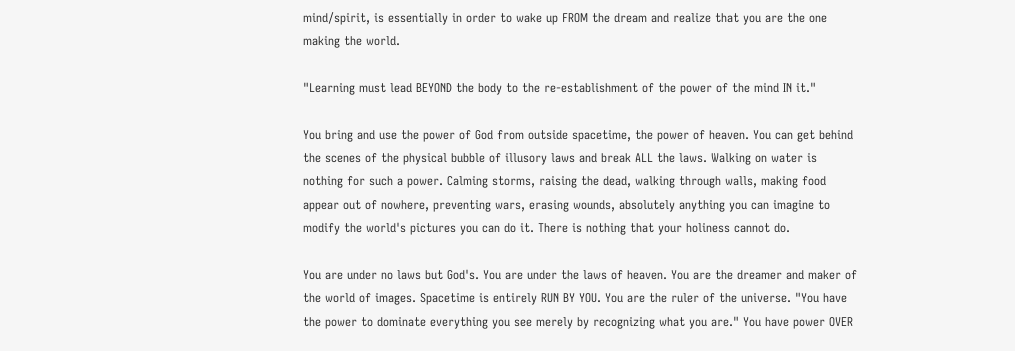mind/spirit, is essentially in order to wake up FROM the dream and realize that you are the one making the world.

"Learning must lead BEYOND the body to the re-establishment of the power of the mind IN it."

You bring and use the power of God from outside spacetime, the power of heaven. You can get behind the scenes of the physical bubble of illusory laws and break ALL the laws. Walking on water is nothing for such a power. Calming storms, raising the dead, walking through walls, making food appear out of nowhere, preventing wars, erasing wounds, absolutely anything you can imagine to modify the world's pictures you can do it. There is nothing that your holiness cannot do.

You are under no laws but God's. You are under the laws of heaven. You are the dreamer and maker of the world of images. Spacetime is entirely RUN BY YOU. You are the ruler of the universe. "You have the power to dominate everything you see merely by recognizing what you are." You have power OVER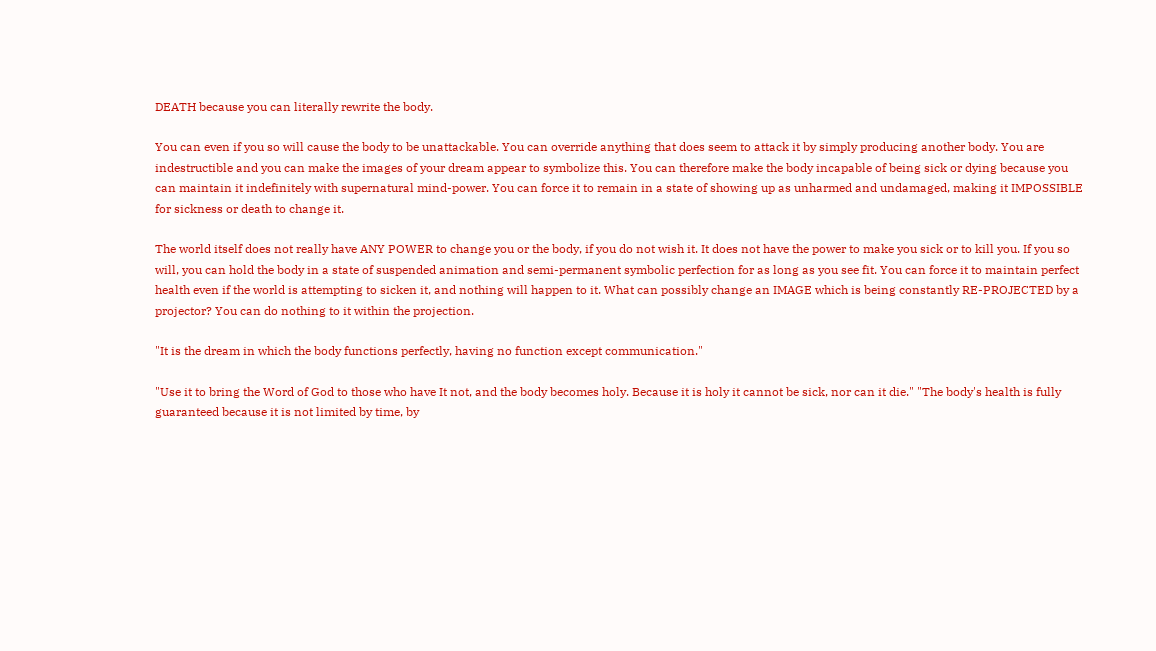DEATH because you can literally rewrite the body.

You can even if you so will cause the body to be unattackable. You can override anything that does seem to attack it by simply producing another body. You are indestructible and you can make the images of your dream appear to symbolize this. You can therefore make the body incapable of being sick or dying because you can maintain it indefinitely with supernatural mind-power. You can force it to remain in a state of showing up as unharmed and undamaged, making it IMPOSSIBLE for sickness or death to change it.

The world itself does not really have ANY POWER to change you or the body, if you do not wish it. It does not have the power to make you sick or to kill you. If you so will, you can hold the body in a state of suspended animation and semi-permanent symbolic perfection for as long as you see fit. You can force it to maintain perfect health even if the world is attempting to sicken it, and nothing will happen to it. What can possibly change an IMAGE which is being constantly RE-PROJECTED by a projector? You can do nothing to it within the projection.

"It is the dream in which the body functions perfectly, having no function except communication."

"Use it to bring the Word of God to those who have It not, and the body becomes holy. Because it is holy it cannot be sick, nor can it die." "The body's health is fully guaranteed because it is not limited by time, by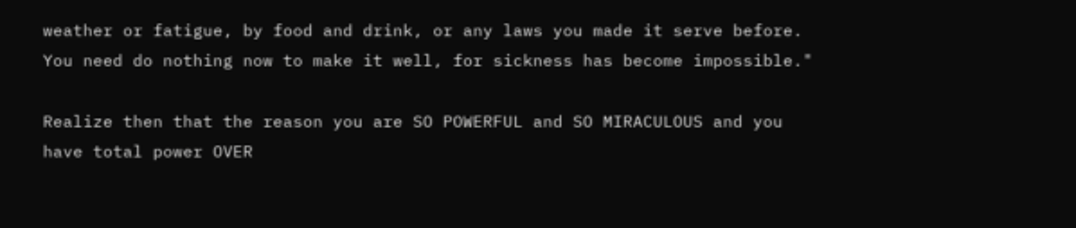weather or fatigue, by food and drink, or any laws you made it serve before. You need do nothing now to make it well, for sickness has become impossible."

Realize then that the reason you are SO POWERFUL and SO MIRACULOUS and you have total power OVER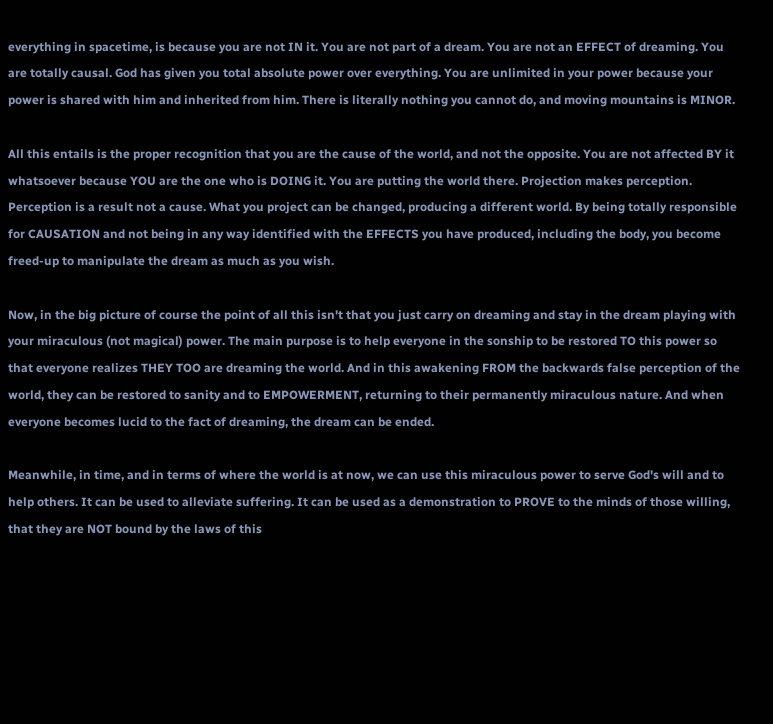everything in spacetime, is because you are not IN it. You are not part of a dream. You are not an EFFECT of dreaming. You are totally causal. God has given you total absolute power over everything. You are unlimited in your power because your power is shared with him and inherited from him. There is literally nothing you cannot do, and moving mountains is MINOR.

All this entails is the proper recognition that you are the cause of the world, and not the opposite. You are not affected BY it whatsoever because YOU are the one who is DOING it. You are putting the world there. Projection makes perception. Perception is a result not a cause. What you project can be changed, producing a different world. By being totally responsible for CAUSATION and not being in any way identified with the EFFECTS you have produced, including the body, you become freed-up to manipulate the dream as much as you wish.

Now, in the big picture of course the point of all this isn't that you just carry on dreaming and stay in the dream playing with your miraculous (not magical) power. The main purpose is to help everyone in the sonship to be restored TO this power so that everyone realizes THEY TOO are dreaming the world. And in this awakening FROM the backwards false perception of the world, they can be restored to sanity and to EMPOWERMENT, returning to their permanently miraculous nature. And when everyone becomes lucid to the fact of dreaming, the dream can be ended.

Meanwhile, in time, and in terms of where the world is at now, we can use this miraculous power to serve God's will and to help others. It can be used to alleviate suffering. It can be used as a demonstration to PROVE to the minds of those willing, that they are NOT bound by the laws of this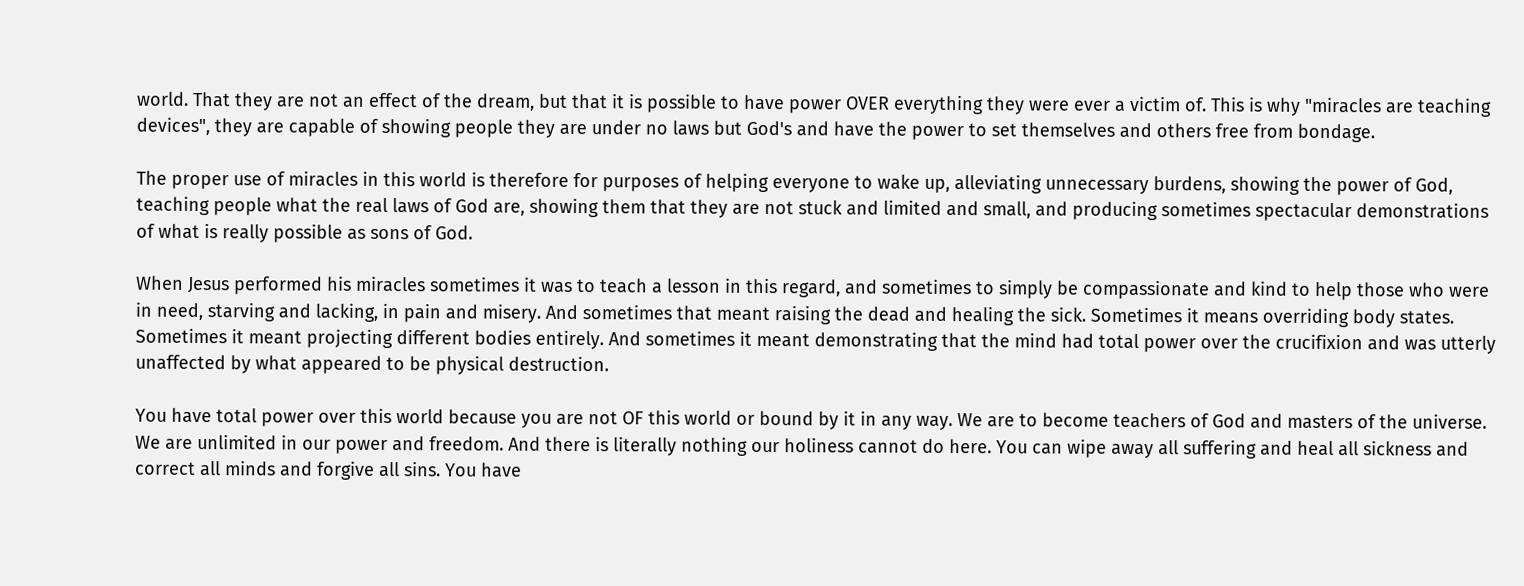world. That they are not an effect of the dream, but that it is possible to have power OVER everything they were ever a victim of. This is why "miracles are teaching devices", they are capable of showing people they are under no laws but God's and have the power to set themselves and others free from bondage.

The proper use of miracles in this world is therefore for purposes of helping everyone to wake up, alleviating unnecessary burdens, showing the power of God, teaching people what the real laws of God are, showing them that they are not stuck and limited and small, and producing sometimes spectacular demonstrations of what is really possible as sons of God.

When Jesus performed his miracles sometimes it was to teach a lesson in this regard, and sometimes to simply be compassionate and kind to help those who were in need, starving and lacking, in pain and misery. And sometimes that meant raising the dead and healing the sick. Sometimes it means overriding body states. Sometimes it meant projecting different bodies entirely. And sometimes it meant demonstrating that the mind had total power over the crucifixion and was utterly unaffected by what appeared to be physical destruction.

You have total power over this world because you are not OF this world or bound by it in any way. We are to become teachers of God and masters of the universe. We are unlimited in our power and freedom. And there is literally nothing our holiness cannot do here. You can wipe away all suffering and heal all sickness and correct all minds and forgive all sins. You have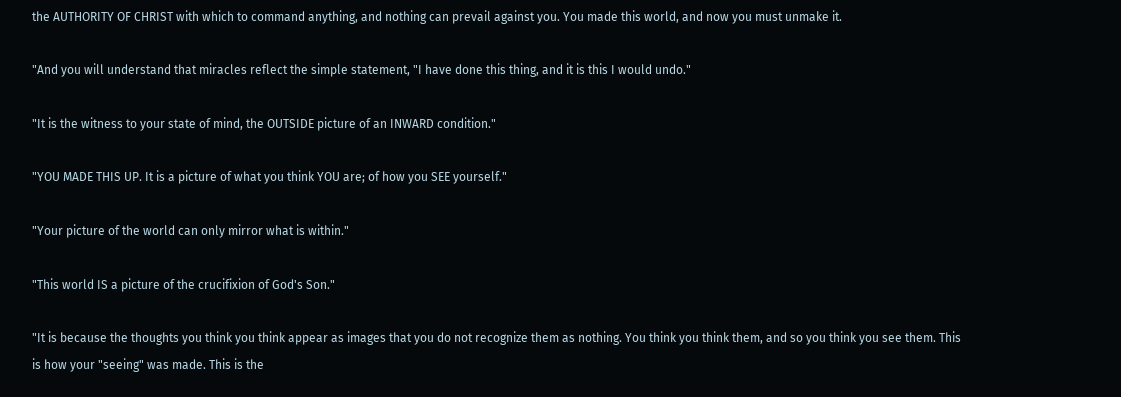the AUTHORITY OF CHRIST with which to command anything, and nothing can prevail against you. You made this world, and now you must unmake it.

"And you will understand that miracles reflect the simple statement, "I have done this thing, and it is this I would undo."

"It is the witness to your state of mind, the OUTSIDE picture of an INWARD condition."

"YOU MADE THIS UP. It is a picture of what you think YOU are; of how you SEE yourself."

"Your picture of the world can only mirror what is within."

"This world IS a picture of the crucifixion of God's Son."

"It is because the thoughts you think you think appear as images that you do not recognize them as nothing. You think you think them, and so you think you see them. This is how your "seeing" was made. This is the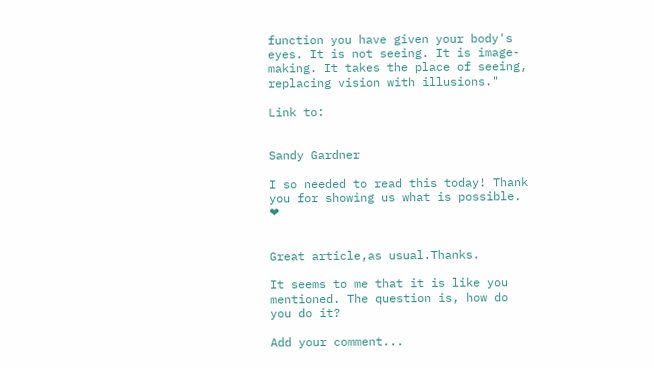function you have given your body's eyes. It is not seeing. It is image-making. It takes the place of seeing, replacing vision with illusions."

Link to:


Sandy Gardner

I so needed to read this today! Thank you for showing us what is possible. ❤


Great article,as usual.Thanks.

It seems to me that it is like you mentioned. The question is, how do you do it?

Add your comment...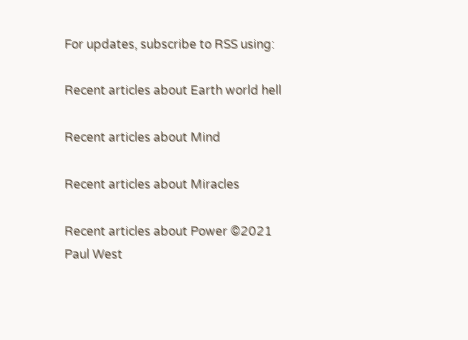For updates, subscribe to RSS using:

Recent articles about Earth world hell

Recent articles about Mind

Recent articles about Miracles

Recent articles about Power ©2021 Paul West